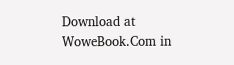Download at WoweBook.Com in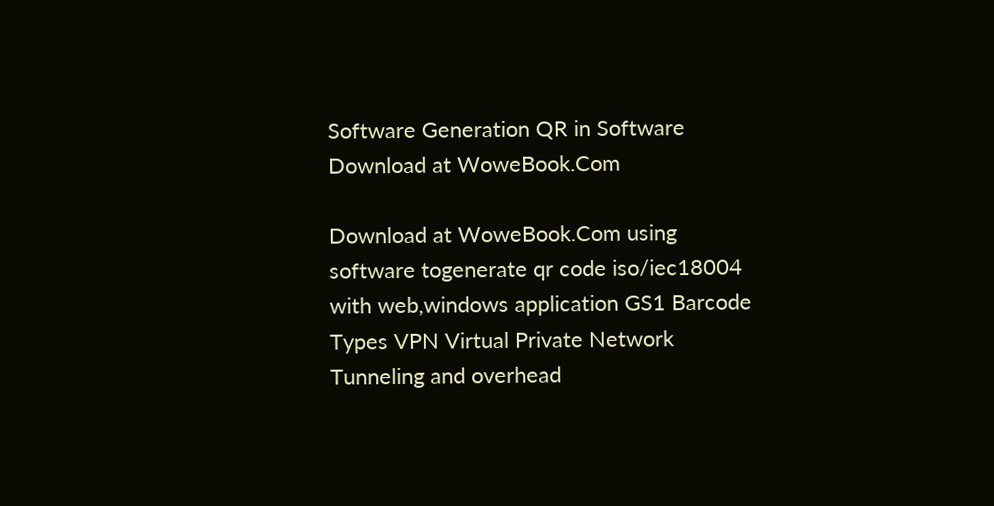Software Generation QR in Software Download at WoweBook.Com

Download at WoweBook.Com using software togenerate qr code iso/iec18004 with web,windows application GS1 Barcode Types VPN Virtual Private Network Tunneling and overhead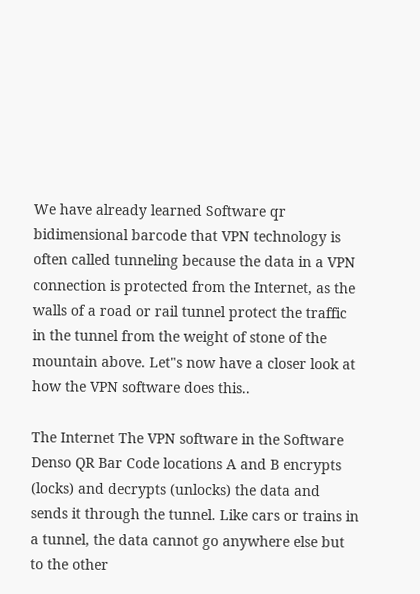We have already learned Software qr bidimensional barcode that VPN technology is often called tunneling because the data in a VPN connection is protected from the Internet, as the walls of a road or rail tunnel protect the traffic in the tunnel from the weight of stone of the mountain above. Let"s now have a closer look at how the VPN software does this..

The Internet The VPN software in the Software Denso QR Bar Code locations A and B encrypts (locks) and decrypts (unlocks) the data and sends it through the tunnel. Like cars or trains in a tunnel, the data cannot go anywhere else but to the other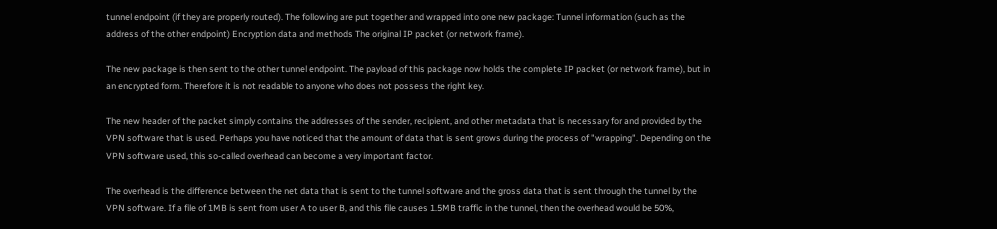tunnel endpoint (if they are properly routed). The following are put together and wrapped into one new package: Tunnel information (such as the address of the other endpoint) Encryption data and methods The original IP packet (or network frame).

The new package is then sent to the other tunnel endpoint. The payload of this package now holds the complete IP packet (or network frame), but in an encrypted form. Therefore it is not readable to anyone who does not possess the right key.

The new header of the packet simply contains the addresses of the sender, recipient, and other metadata that is necessary for and provided by the VPN software that is used. Perhaps you have noticed that the amount of data that is sent grows during the process of "wrapping". Depending on the VPN software used, this so-called overhead can become a very important factor.

The overhead is the difference between the net data that is sent to the tunnel software and the gross data that is sent through the tunnel by the VPN software. If a file of 1MB is sent from user A to user B, and this file causes 1.5MB traffic in the tunnel, then the overhead would be 50%,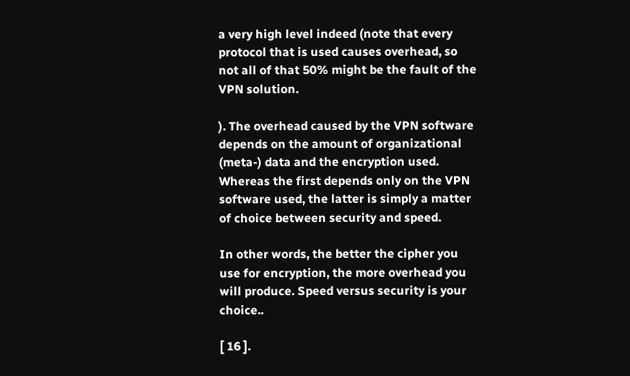a very high level indeed (note that every protocol that is used causes overhead, so not all of that 50% might be the fault of the VPN solution.

). The overhead caused by the VPN software depends on the amount of organizational (meta-) data and the encryption used. Whereas the first depends only on the VPN software used, the latter is simply a matter of choice between security and speed.

In other words, the better the cipher you use for encryption, the more overhead you will produce. Speed versus security is your choice..

[ 16 ].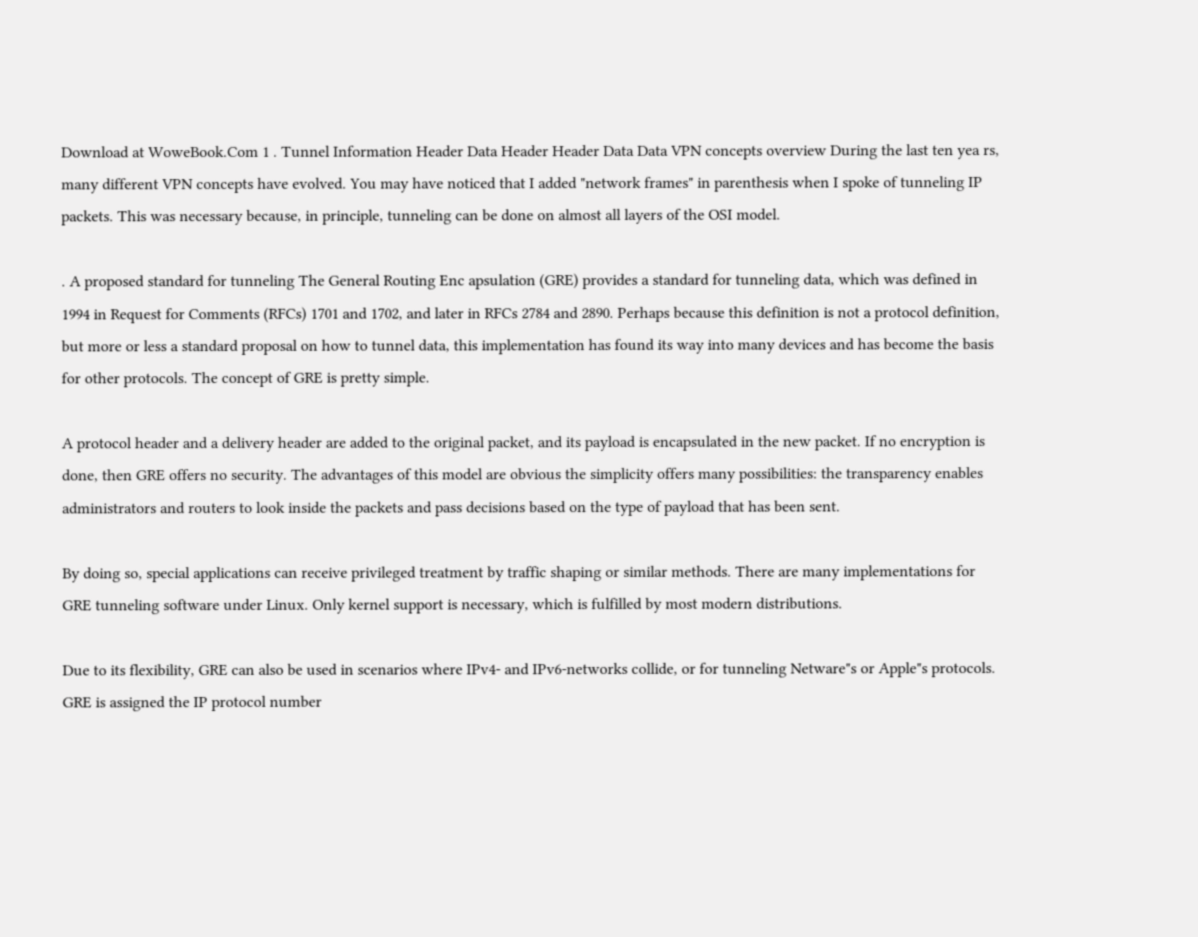Download at WoweBook.Com 1 . Tunnel Information Header Data Header Header Data Data VPN concepts overview During the last ten yea rs, many different VPN concepts have evolved. You may have noticed that I added "network frames" in parenthesis when I spoke of tunneling IP packets. This was necessary because, in principle, tunneling can be done on almost all layers of the OSI model.

. A proposed standard for tunneling The General Routing Enc apsulation (GRE) provides a standard for tunneling data, which was defined in 1994 in Request for Comments (RFCs) 1701 and 1702, and later in RFCs 2784 and 2890. Perhaps because this definition is not a protocol definition, but more or less a standard proposal on how to tunnel data, this implementation has found its way into many devices and has become the basis for other protocols. The concept of GRE is pretty simple.

A protocol header and a delivery header are added to the original packet, and its payload is encapsulated in the new packet. If no encryption is done, then GRE offers no security. The advantages of this model are obvious the simplicity offers many possibilities: the transparency enables administrators and routers to look inside the packets and pass decisions based on the type of payload that has been sent.

By doing so, special applications can receive privileged treatment by traffic shaping or similar methods. There are many implementations for GRE tunneling software under Linux. Only kernel support is necessary, which is fulfilled by most modern distributions.

Due to its flexibility, GRE can also be used in scenarios where IPv4- and IPv6-networks collide, or for tunneling Netware"s or Apple"s protocols. GRE is assigned the IP protocol number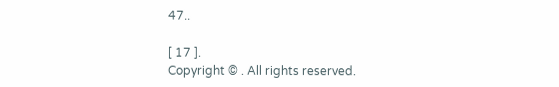47..

[ 17 ].
Copyright © . All rights reserved.